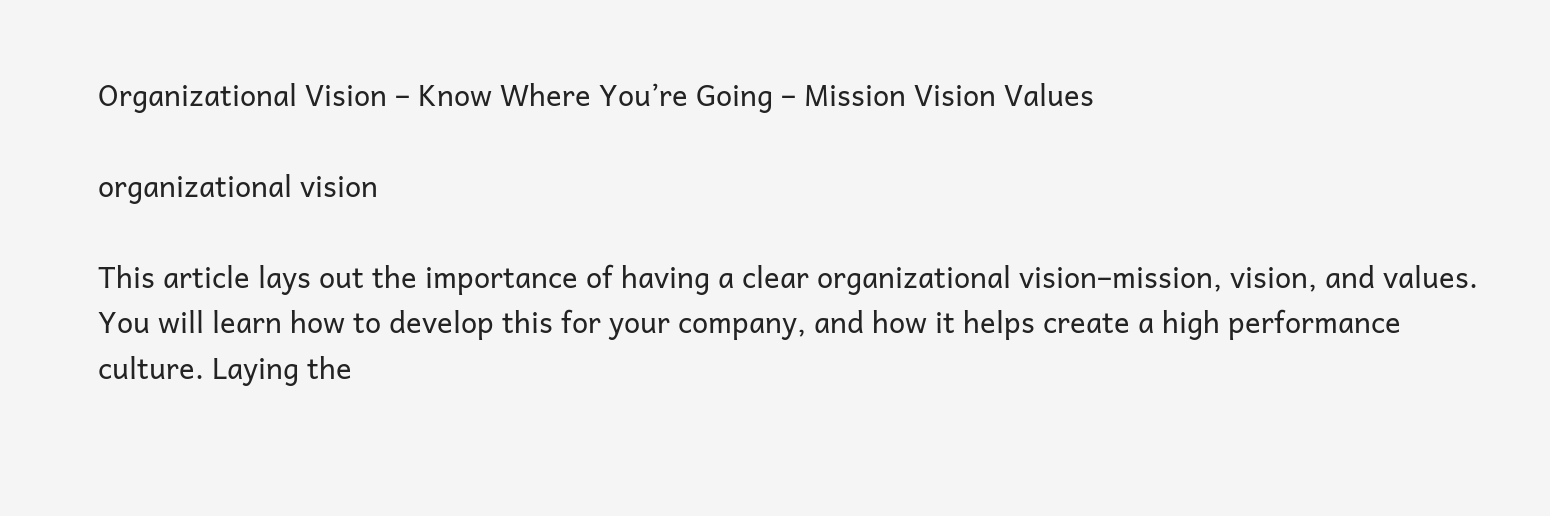Organizational Vision – Know Where You’re Going – Mission Vision Values

organizational vision

This article lays out the importance of having a clear organizational vision–mission, vision, and values.  You will learn how to develop this for your company, and how it helps create a high performance culture. Laying the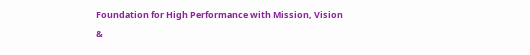Foundation for High Performance with Mission, Vision &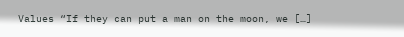Values “If they can put a man on the moon, we […]